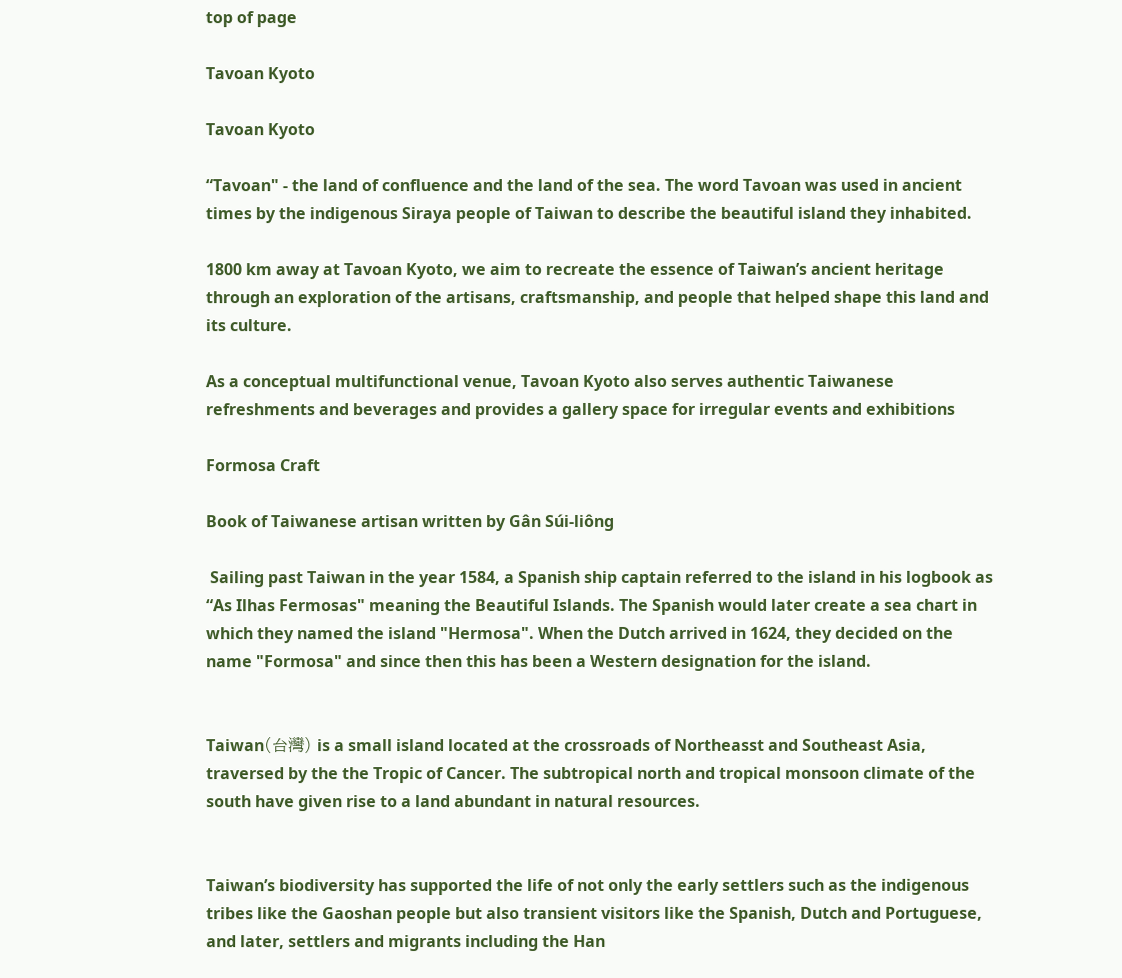top of page

Tavoan Kyoto

Tavoan Kyoto

“Tavoan" - the land of confluence and the land of the sea. The word Tavoan was used in ancient times by the indigenous Siraya people of Taiwan to describe the beautiful island they inhabited.

1800 km away at Tavoan Kyoto, we aim to recreate the essence of Taiwan’s ancient heritage through an exploration of the artisans, craftsmanship, and people that helped shape this land and its culture.

As a conceptual multifunctional venue, Tavoan Kyoto also serves authentic Taiwanese refreshments and beverages and provides a gallery space for irregular events and exhibitions

Formosa Craft

Book of Taiwanese artisan written by Gân Súi-liông

 Sailing past Taiwan in the year 1584, a Spanish ship captain referred to the island in his logbook as “As Ilhas Fermosas" meaning the Beautiful Islands. The Spanish would later create a sea chart in which they named the island "Hermosa". When the Dutch arrived in 1624, they decided on the name "Formosa" and since then this has been a Western designation for the island.


Taiwan(台灣) is a small island located at the crossroads of Northeasst and Southeast Asia, traversed by the the Tropic of Cancer. The subtropical north and tropical monsoon climate of the south have given rise to a land abundant in natural resources.


Taiwan’s biodiversity has supported the life of not only the early settlers such as the indigenous tribes like the Gaoshan people but also transient visitors like the Spanish, Dutch and Portuguese, and later, settlers and migrants including the Han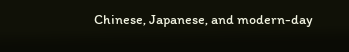Chinese, Japanese, and modern-day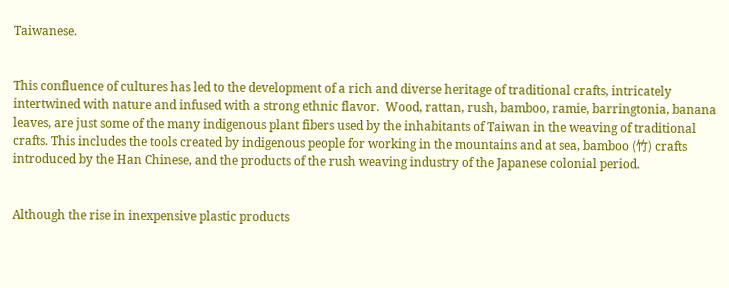Taiwanese.


This confluence of cultures has led to the development of a rich and diverse heritage of traditional crafts, intricately intertwined with nature and infused with a strong ethnic flavor.  Wood, rattan, rush, bamboo, ramie, barringtonia, banana leaves, are just some of the many indigenous plant fibers used by the inhabitants of Taiwan in the weaving of traditional crafts. This includes the tools created by indigenous people for working in the mountains and at sea, bamboo (竹) crafts introduced by the Han Chinese, and the products of the rush weaving industry of the Japanese colonial period.


Although the rise in inexpensive plastic products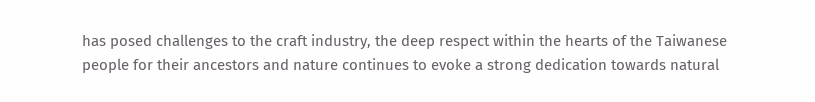has posed challenges to the craft industry, the deep respect within the hearts of the Taiwanese people for their ancestors and nature continues to evoke a strong dedication towards natural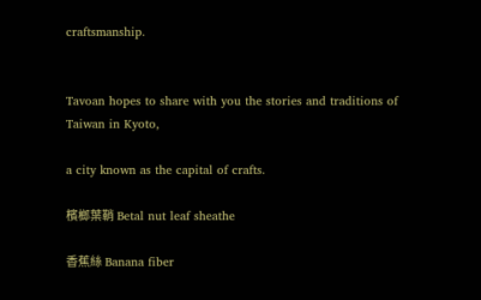craftsmanship.


Tavoan hopes to share with you the stories and traditions of Taiwan in Kyoto,

a city known as the capital of crafts.

檳榔葉鞘 Betal nut leaf sheathe

香蕉絲 Banana fiber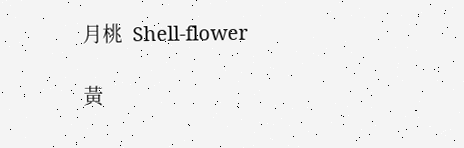月桃  Shell-flower

黃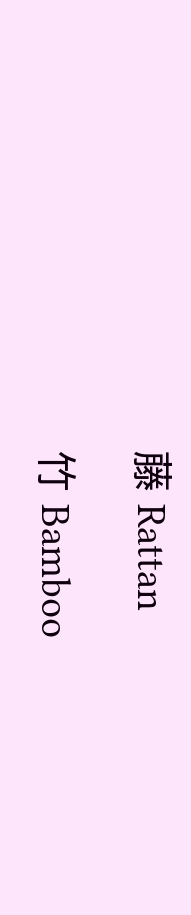藤 Rattan

竹 Bamboo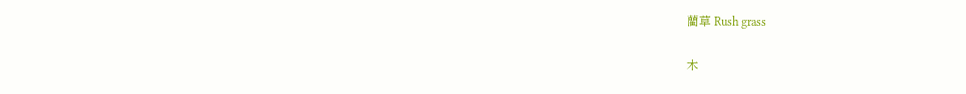藺草 Rush grass

木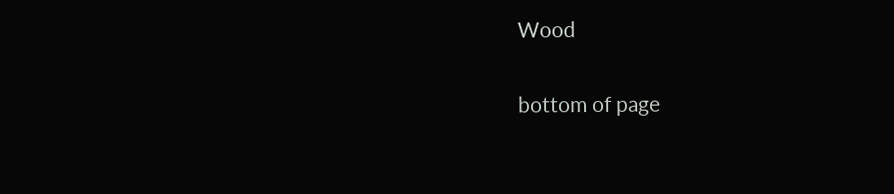Wood

bottom of page